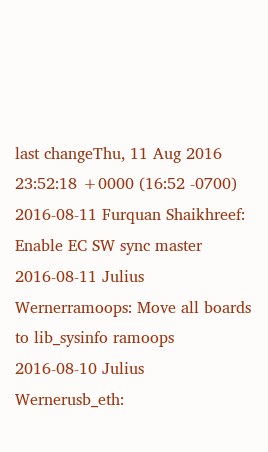last changeThu, 11 Aug 2016 23:52:18 +0000 (16:52 -0700)
2016-08-11 Furquan Shaikhreef: Enable EC SW sync master
2016-08-11 Julius Wernerramoops: Move all boards to lib_sysinfo ramoops
2016-08-10 Julius Wernerusb_eth: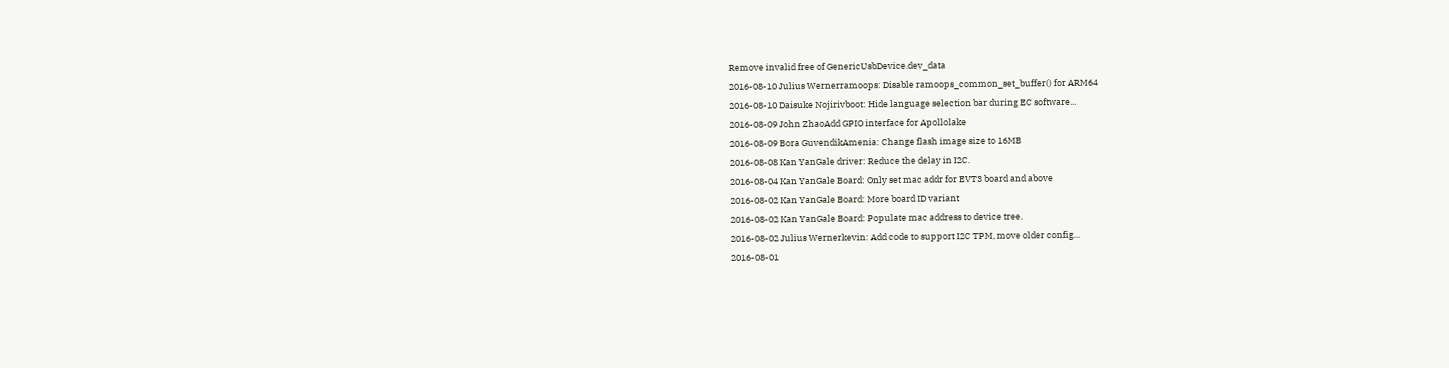Remove invalid free of GenericUsbDevice.dev_data
2016-08-10 Julius Wernerramoops: Disable ramoops_common_set_buffer() for ARM64
2016-08-10 Daisuke Nojirivboot: Hide language selection bar during EC software...
2016-08-09 John ZhaoAdd GPIO interface for Apollolake
2016-08-09 Bora GuvendikAmenia: Change flash image size to 16MB
2016-08-08 Kan YanGale driver: Reduce the delay in I2C.
2016-08-04 Kan YanGale Board: Only set mac addr for EVT3 board and above
2016-08-02 Kan YanGale Board: More board ID variant
2016-08-02 Kan YanGale Board: Populate mac address to device tree.
2016-08-02 Julius Wernerkevin: Add code to support I2C TPM, move older config...
2016-08-01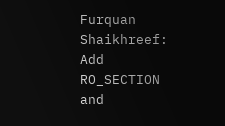Furquan Shaikhreef: Add RO_SECTION and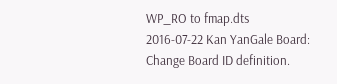WP_RO to fmap.dts
2016-07-22 Kan YanGale Board: Change Board ID definition.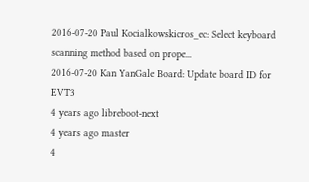2016-07-20 Paul Kocialkowskicros_ec: Select keyboard scanning method based on prope...
2016-07-20 Kan YanGale Board: Update board ID for EVT3
4 years ago libreboot-next
4 years ago master
4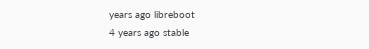years ago libreboot
4 years ago stable